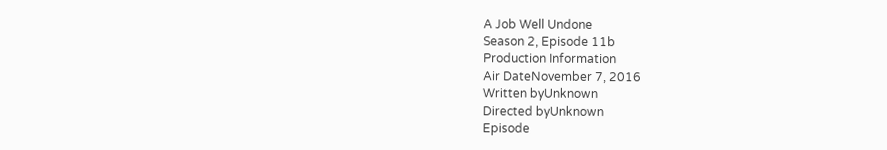A Job Well Undone
Season 2, Episode 11b
Production Information
Air DateNovember 7, 2016
Written byUnknown
Directed byUnknown
Episode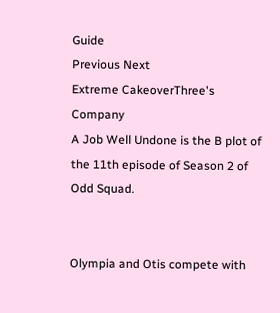Guide
Previous Next
Extreme CakeoverThree's Company
A Job Well Undone is the B plot of the 11th episode of Season 2 of Odd Squad.


Olympia and Otis compete with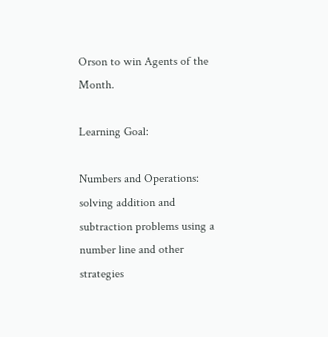Orson to win Agents of the Month.

Learning Goal:

Numbers and Operations: solving addition and subtraction problems using a number line and other strategies